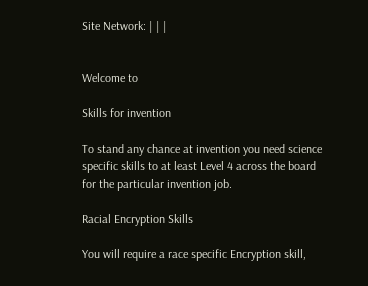Site Network: | | |


Welcome to

Skills for invention

To stand any chance at invention you need science specific skills to at least Level 4 across the board for the particular invention job.

Racial Encryption Skills

You will require a race specific Encryption skill,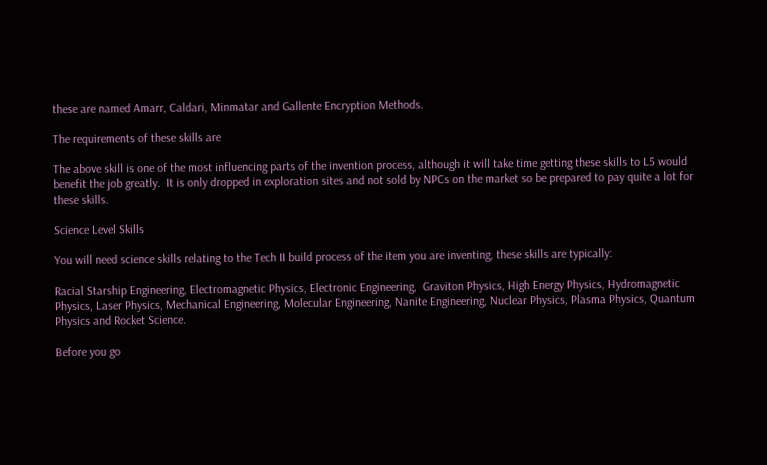these are named Amarr, Caldari, Minmatar and Gallente Encryption Methods.

The requirements of these skills are

The above skill is one of the most influencing parts of the invention process, although it will take time getting these skills to L5 would benefit the job greatly.  It is only dropped in exploration sites and not sold by NPCs on the market so be prepared to pay quite a lot for these skills.

Science Level Skills

You will need science skills relating to the Tech II build process of the item you are inventing, these skills are typically:

Racial Starship Engineering, Electromagnetic Physics, Electronic Engineering,  Graviton Physics, High Energy Physics, Hydromagnetic Physics, Laser Physics, Mechanical Engineering, Molecular Engineering, Nanite Engineering, Nuclear Physics, Plasma Physics, Quantum Physics and Rocket Science.

Before you go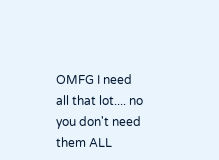OMFG I need all that lot.... no you don't need them ALL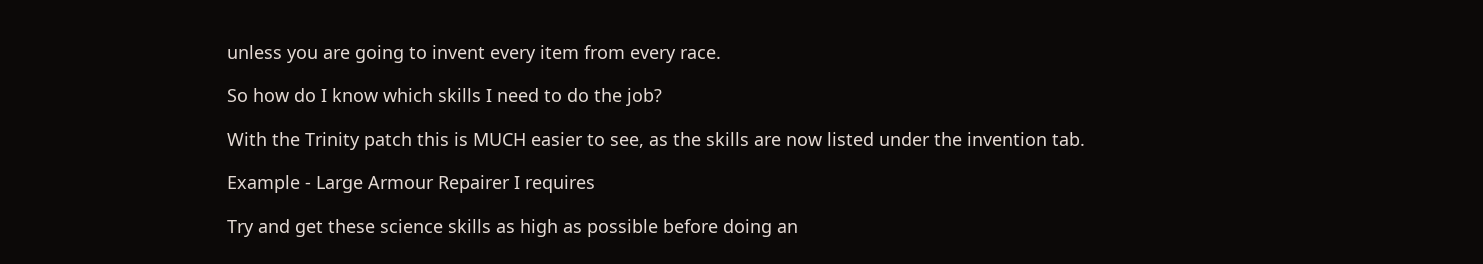unless you are going to invent every item from every race.

So how do I know which skills I need to do the job?

With the Trinity patch this is MUCH easier to see, as the skills are now listed under the invention tab.

Example - Large Armour Repairer I requires

Try and get these science skills as high as possible before doing an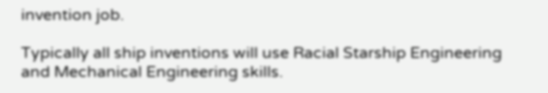invention job.

Typically all ship inventions will use Racial Starship Engineering and Mechanical Engineering skills.